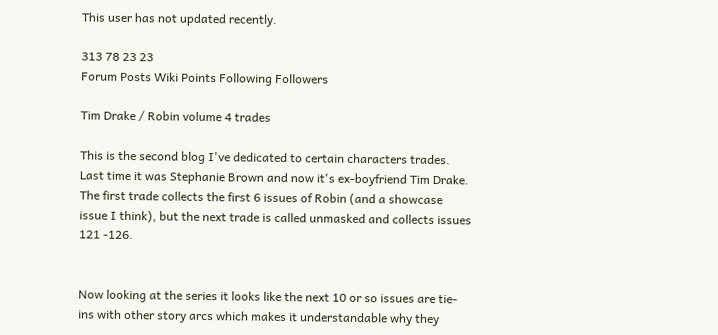This user has not updated recently.

313 78 23 23
Forum Posts Wiki Points Following Followers

Tim Drake / Robin volume 4 trades

This is the second blog I've dedicated to certain characters trades. Last time it was Stephanie Brown and now it's ex-boyfriend Tim Drake. The first trade collects the first 6 issues of Robin (and a showcase issue I think), but the next trade is called unmasked and collects issues 121 -126.


Now looking at the series it looks like the next 10 or so issues are tie-ins with other story arcs which makes it understandable why they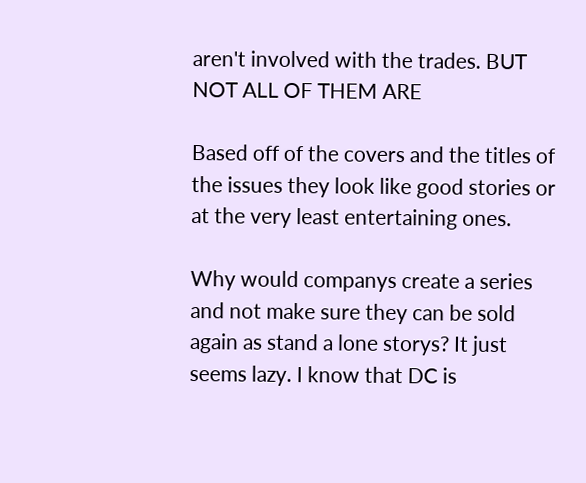aren't involved with the trades. BUT NOT ALL OF THEM ARE

Based off of the covers and the titles of the issues they look like good stories or at the very least entertaining ones.

Why would companys create a series and not make sure they can be sold again as stand a lone storys? It just seems lazy. I know that DC is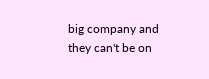big company and they can't be on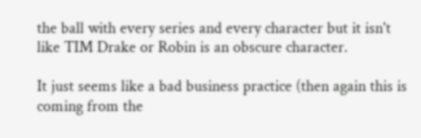the ball with every series and every character but it isn't like TIM Drake or Robin is an obscure character.

It just seems like a bad business practice (then again this is coming from the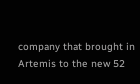company that brought in Artemis to the new 52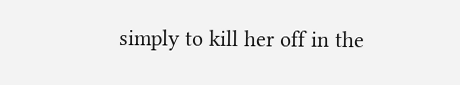simply to kill her off in the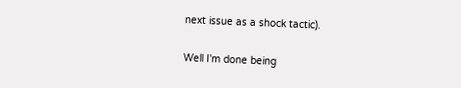next issue as a shock tactic).

Well I'm done being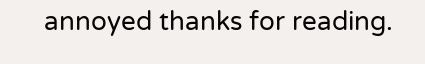annoyed thanks for reading.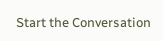Start the Conversation